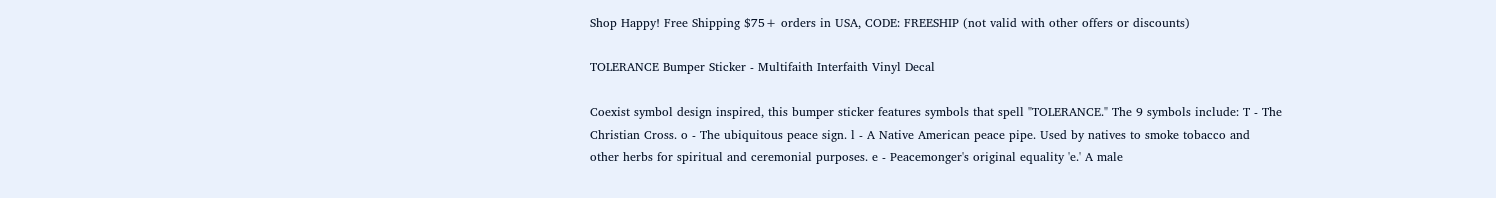Shop Happy! Free Shipping $75+ orders in USA, CODE: FREESHIP (not valid with other offers or discounts)

TOLERANCE Bumper Sticker - Multifaith Interfaith Vinyl Decal

Coexist symbol design inspired, this bumper sticker features symbols that spell "TOLERANCE." The 9 symbols include: T - The Christian Cross. o - The ubiquitous peace sign. l - A Native American peace pipe. Used by natives to smoke tobacco and other herbs for spiritual and ceremonial purposes. e - Peacemonger's original equality 'e.' A male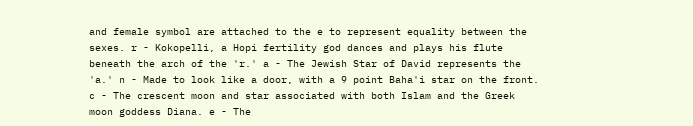and female symbol are attached to the e to represent equality between the sexes. r - Kokopelli, a Hopi fertility god dances and plays his flute beneath the arch of the 'r.' a - The Jewish Star of David represents the 'a.' n - Made to look like a door, with a 9 point Baha'i star on the front. c - The crescent moon and star associated with both Islam and the Greek moon goddess Diana. e - The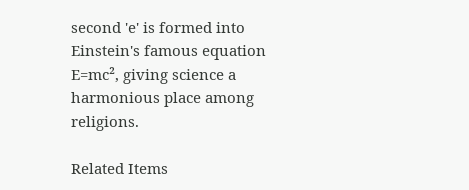second 'e' is formed into Einstein's famous equation E=mc², giving science a harmonious place among religions.

Related Items